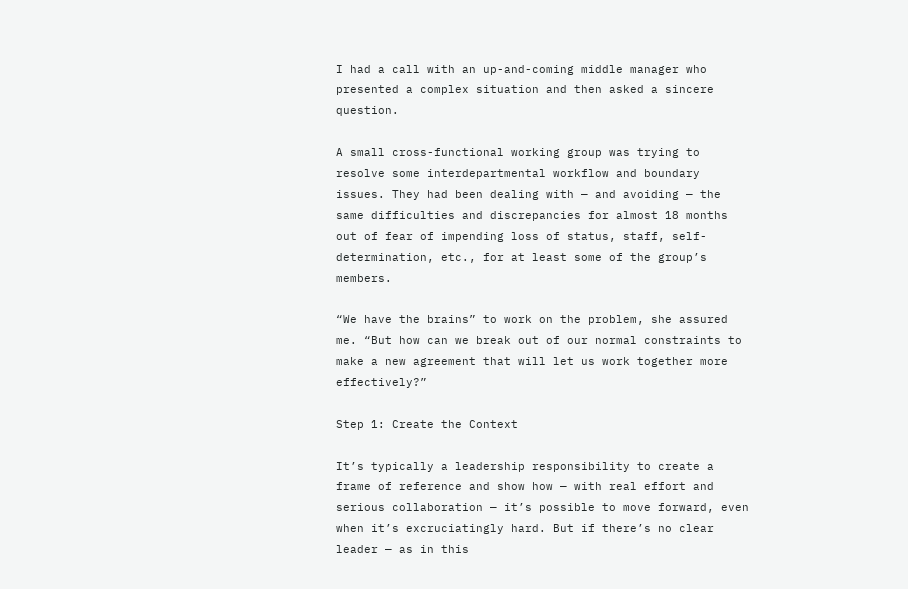I had a call with an up-and-coming middle manager who presented a complex situation and then asked a sincere question.

A small cross-functional working group was trying to resolve some interdepartmental workflow and boundary issues. They had been dealing with — and avoiding — the same difficulties and discrepancies for almost 18 months out of fear of impending loss of status, staff, self-determination, etc., for at least some of the group’s members.

“We have the brains” to work on the problem, she assured me. “But how can we break out of our normal constraints to make a new agreement that will let us work together more effectively?”

Step 1: Create the Context

It’s typically a leadership responsibility to create a frame of reference and show how — with real effort and serious collaboration — it’s possible to move forward, even when it’s excruciatingly hard. But if there’s no clear leader — as in this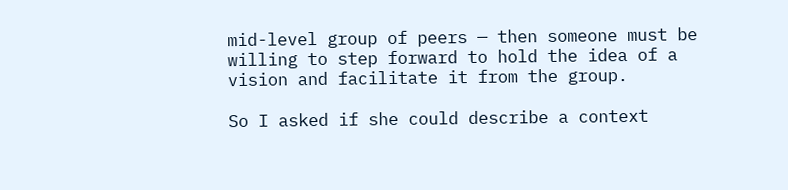mid-level group of peers — then someone must be willing to step forward to hold the idea of a vision and facilitate it from the group.

So I asked if she could describe a context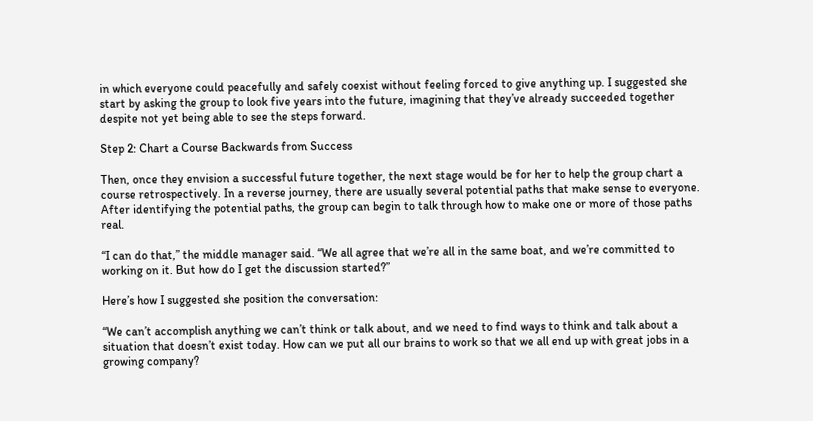in which everyone could peacefully and safely coexist without feeling forced to give anything up. I suggested she start by asking the group to look five years into the future, imagining that they’ve already succeeded together despite not yet being able to see the steps forward.

Step 2: Chart a Course Backwards from Success

Then, once they envision a successful future together, the next stage would be for her to help the group chart a course retrospectively. In a reverse journey, there are usually several potential paths that make sense to everyone. After identifying the potential paths, the group can begin to talk through how to make one or more of those paths real.

“I can do that,” the middle manager said. “We all agree that we’re all in the same boat, and we’re committed to working on it. But how do I get the discussion started?”

Here’s how I suggested she position the conversation:

“We can’t accomplish anything we can’t think or talk about, and we need to find ways to think and talk about a situation that doesn’t exist today. How can we put all our brains to work so that we all end up with great jobs in a growing company?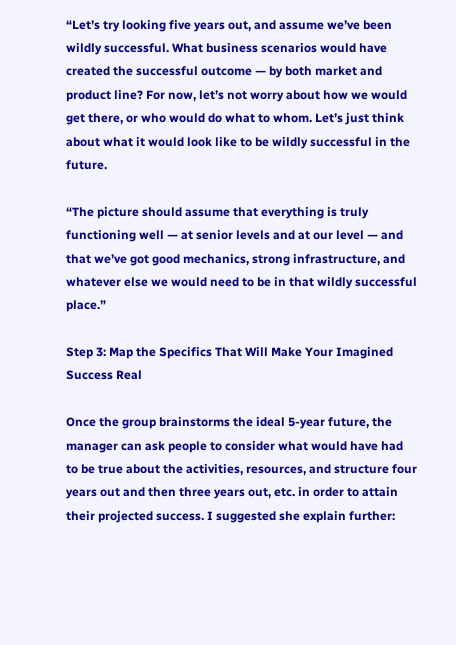“Let’s try looking five years out, and assume we’ve been wildly successful. What business scenarios would have created the successful outcome — by both market and product line? For now, let’s not worry about how we would get there, or who would do what to whom. Let’s just think about what it would look like to be wildly successful in the future.

“The picture should assume that everything is truly functioning well — at senior levels and at our level — and that we’ve got good mechanics, strong infrastructure, and whatever else we would need to be in that wildly successful place.”

Step 3: Map the Specifics That Will Make Your Imagined Success Real

Once the group brainstorms the ideal 5-year future, the manager can ask people to consider what would have had to be true about the activities, resources, and structure four years out and then three years out, etc. in order to attain their projected success. I suggested she explain further: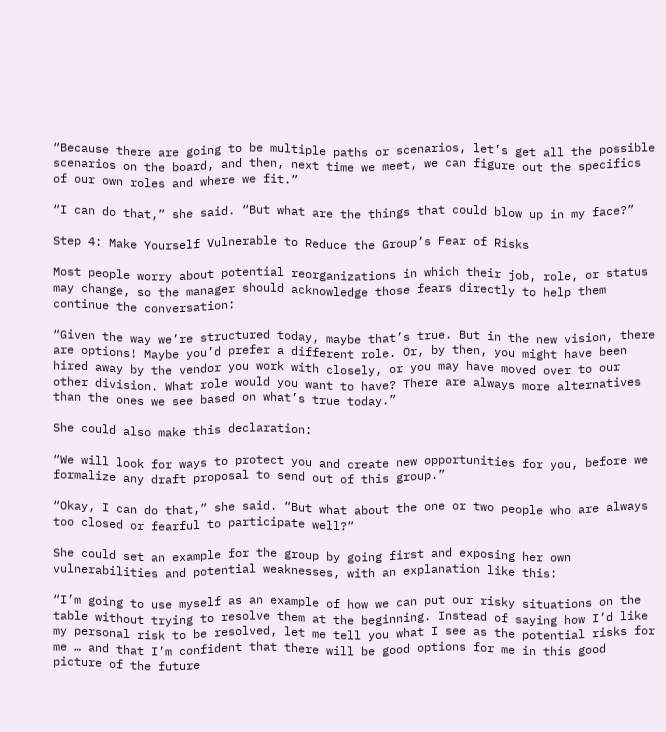“Because there are going to be multiple paths or scenarios, let’s get all the possible scenarios on the board, and then, next time we meet, we can figure out the specifics of our own roles and where we fit.”

“I can do that,” she said. “But what are the things that could blow up in my face?”

Step 4: Make Yourself Vulnerable to Reduce the Group’s Fear of Risks

Most people worry about potential reorganizations in which their job, role, or status may change, so the manager should acknowledge those fears directly to help them continue the conversation:

“Given the way we’re structured today, maybe that’s true. But in the new vision, there are options! Maybe you’d prefer a different role. Or, by then, you might have been hired away by the vendor you work with closely, or you may have moved over to our other division. What role would you want to have? There are always more alternatives than the ones we see based on what’s true today.”

She could also make this declaration:

“We will look for ways to protect you and create new opportunities for you, before we formalize any draft proposal to send out of this group.”

“Okay, I can do that,” she said. “But what about the one or two people who are always too closed or fearful to participate well?”

She could set an example for the group by going first and exposing her own vulnerabilities and potential weaknesses, with an explanation like this:

“I’m going to use myself as an example of how we can put our risky situations on the table without trying to resolve them at the beginning. Instead of saying how I’d like my personal risk to be resolved, let me tell you what I see as the potential risks for me … and that I’m confident that there will be good options for me in this good picture of the future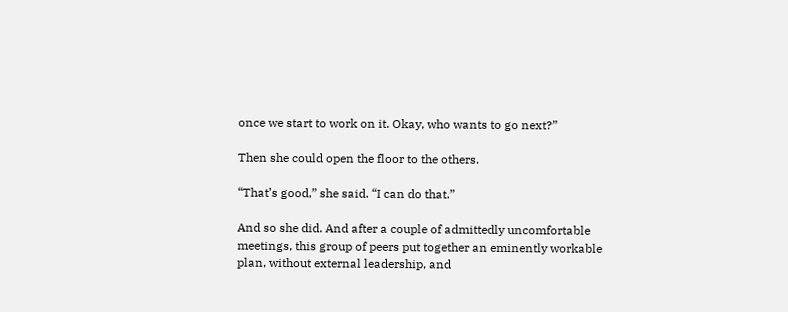once we start to work on it. Okay, who wants to go next?”

Then she could open the floor to the others.

“That’s good,” she said. “I can do that.”

And so she did. And after a couple of admittedly uncomfortable meetings, this group of peers put together an eminently workable plan, without external leadership, and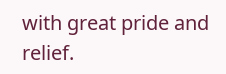with great pride and relief.